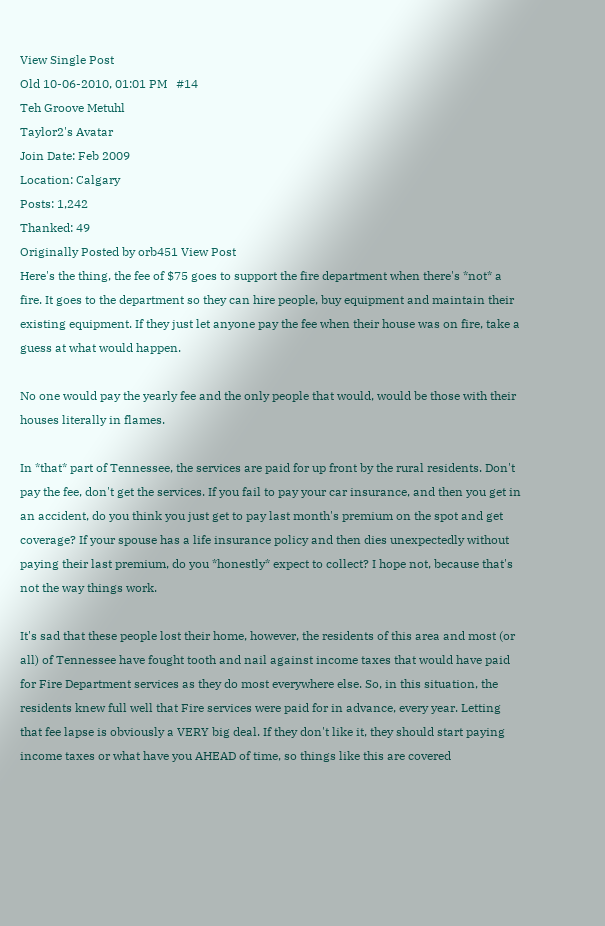View Single Post
Old 10-06-2010, 01:01 PM   #14
Teh Groove Metuhl
Taylor2's Avatar
Join Date: Feb 2009
Location: Calgary
Posts: 1,242
Thanked: 49
Originally Posted by orb451 View Post
Here's the thing, the fee of $75 goes to support the fire department when there's *not* a fire. It goes to the department so they can hire people, buy equipment and maintain their existing equipment. If they just let anyone pay the fee when their house was on fire, take a guess at what would happen.

No one would pay the yearly fee and the only people that would, would be those with their houses literally in flames.

In *that* part of Tennessee, the services are paid for up front by the rural residents. Don't pay the fee, don't get the services. If you fail to pay your car insurance, and then you get in an accident, do you think you just get to pay last month's premium on the spot and get coverage? If your spouse has a life insurance policy and then dies unexpectedly without paying their last premium, do you *honestly* expect to collect? I hope not, because that's not the way things work.

It's sad that these people lost their home, however, the residents of this area and most (or all) of Tennessee have fought tooth and nail against income taxes that would have paid for Fire Department services as they do most everywhere else. So, in this situation, the residents knew full well that Fire services were paid for in advance, every year. Letting that fee lapse is obviously a VERY big deal. If they don't like it, they should start paying income taxes or what have you AHEAD of time, so things like this are covered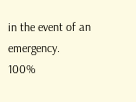in the event of an emergency.
100%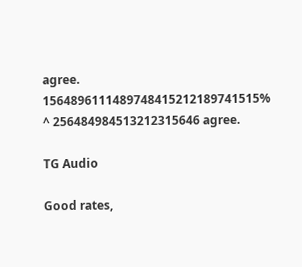agree.
1564896111489748415212189741515% ^ 256484984513212315646 agree.

TG Audio

Good rates,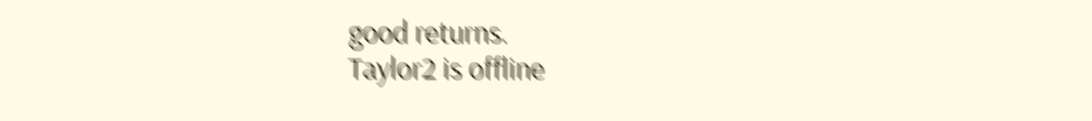good returns.
Taylor2 is offline